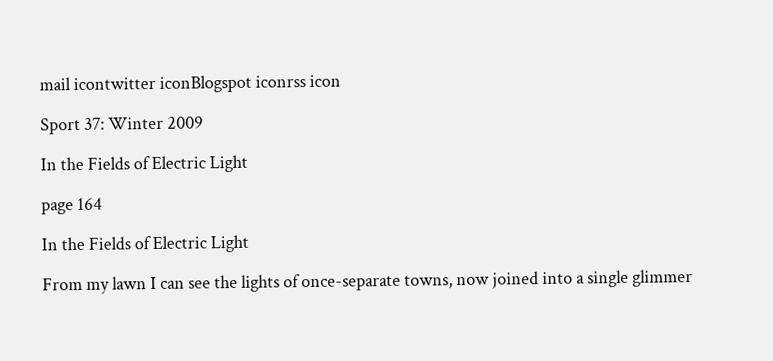mail icontwitter iconBlogspot iconrss icon

Sport 37: Winter 2009

In the Fields of Electric Light

page 164

In the Fields of Electric Light

From my lawn I can see the lights of once-separate towns, now joined into a single glimmer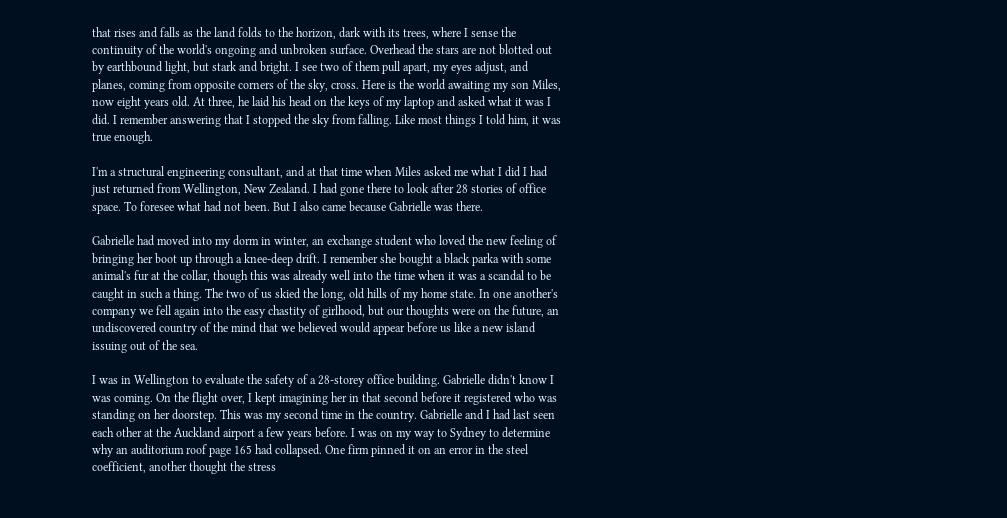that rises and falls as the land folds to the horizon, dark with its trees, where I sense the continuity of the world's ongoing and unbroken surface. Overhead the stars are not blotted out by earthbound light, but stark and bright. I see two of them pull apart, my eyes adjust, and planes, coming from opposite corners of the sky, cross. Here is the world awaiting my son Miles, now eight years old. At three, he laid his head on the keys of my laptop and asked what it was I did. I remember answering that I stopped the sky from falling. Like most things I told him, it was true enough.

I'm a structural engineering consultant, and at that time when Miles asked me what I did I had just returned from Wellington, New Zealand. I had gone there to look after 28 stories of office space. To foresee what had not been. But I also came because Gabrielle was there.

Gabrielle had moved into my dorm in winter, an exchange student who loved the new feeling of bringing her boot up through a knee-deep drift. I remember she bought a black parka with some animal's fur at the collar, though this was already well into the time when it was a scandal to be caught in such a thing. The two of us skied the long, old hills of my home state. In one another's company we fell again into the easy chastity of girlhood, but our thoughts were on the future, an undiscovered country of the mind that we believed would appear before us like a new island issuing out of the sea.

I was in Wellington to evaluate the safety of a 28-storey office building. Gabrielle didn't know I was coming. On the flight over, I kept imagining her in that second before it registered who was standing on her doorstep. This was my second time in the country. Gabrielle and I had last seen each other at the Auckland airport a few years before. I was on my way to Sydney to determine why an auditorium roof page 165 had collapsed. One firm pinned it on an error in the steel coefficient, another thought the stress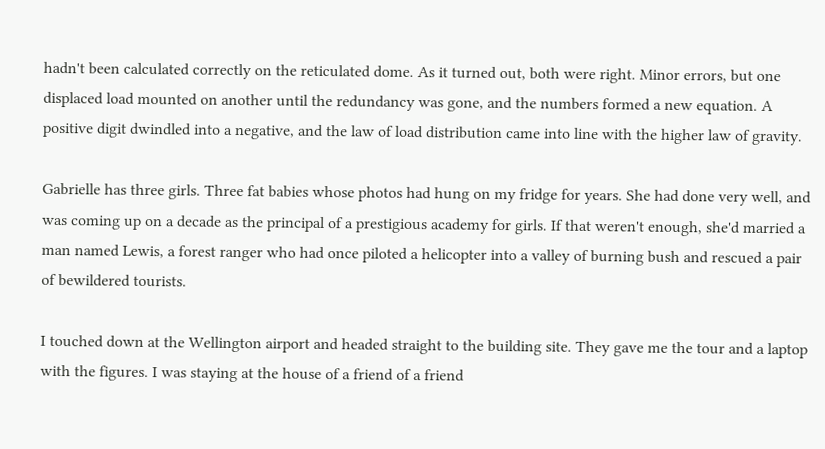hadn't been calculated correctly on the reticulated dome. As it turned out, both were right. Minor errors, but one displaced load mounted on another until the redundancy was gone, and the numbers formed a new equation. A positive digit dwindled into a negative, and the law of load distribution came into line with the higher law of gravity.

Gabrielle has three girls. Three fat babies whose photos had hung on my fridge for years. She had done very well, and was coming up on a decade as the principal of a prestigious academy for girls. If that weren't enough, she'd married a man named Lewis, a forest ranger who had once piloted a helicopter into a valley of burning bush and rescued a pair of bewildered tourists.

I touched down at the Wellington airport and headed straight to the building site. They gave me the tour and a laptop with the figures. I was staying at the house of a friend of a friend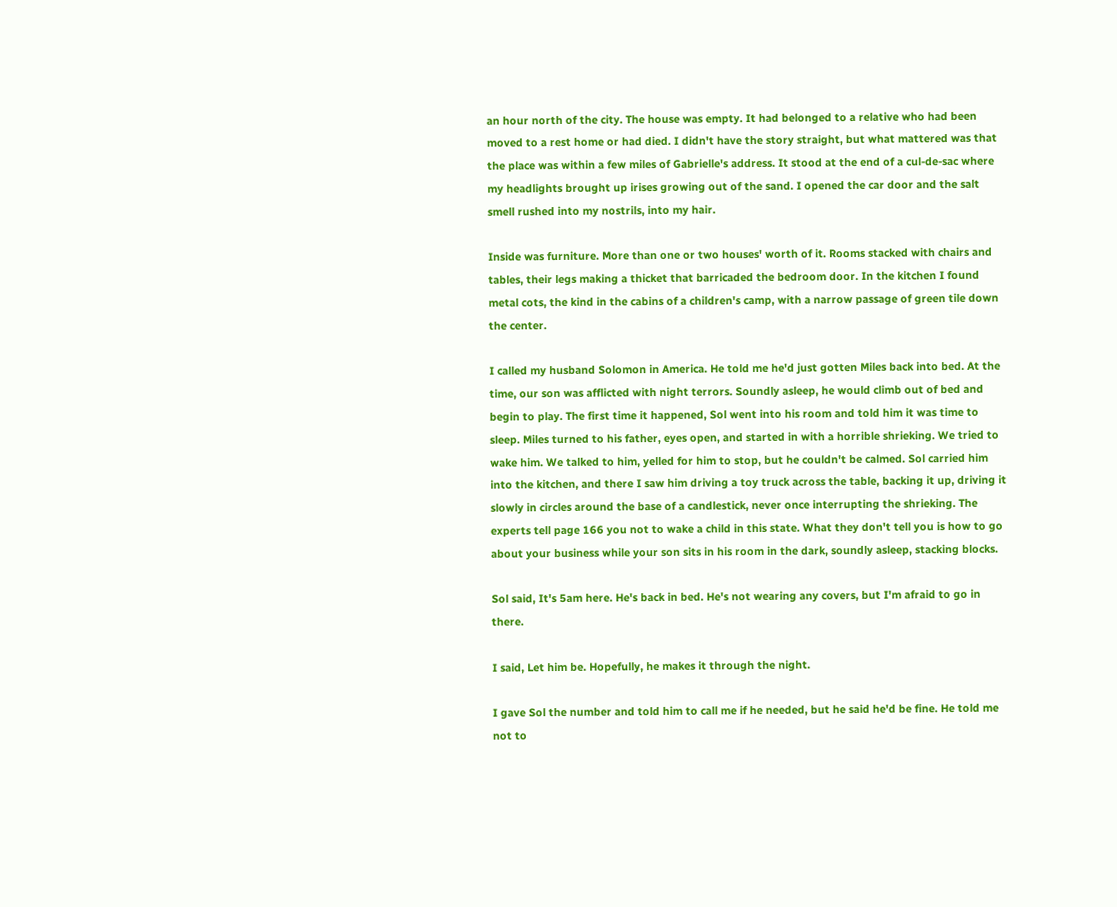an hour north of the city. The house was empty. It had belonged to a relative who had been moved to a rest home or had died. I didn't have the story straight, but what mattered was that the place was within a few miles of Gabrielle's address. It stood at the end of a cul-de-sac where my headlights brought up irises growing out of the sand. I opened the car door and the salt smell rushed into my nostrils, into my hair.

Inside was furniture. More than one or two houses' worth of it. Rooms stacked with chairs and tables, their legs making a thicket that barricaded the bedroom door. In the kitchen I found metal cots, the kind in the cabins of a children's camp, with a narrow passage of green tile down the center.

I called my husband Solomon in America. He told me he'd just gotten Miles back into bed. At the time, our son was afflicted with night terrors. Soundly asleep, he would climb out of bed and begin to play. The first time it happened, Sol went into his room and told him it was time to sleep. Miles turned to his father, eyes open, and started in with a horrible shrieking. We tried to wake him. We talked to him, yelled for him to stop, but he couldn't be calmed. Sol carried him into the kitchen, and there I saw him driving a toy truck across the table, backing it up, driving it slowly in circles around the base of a candlestick, never once interrupting the shrieking. The experts tell page 166 you not to wake a child in this state. What they don't tell you is how to go about your business while your son sits in his room in the dark, soundly asleep, stacking blocks.

Sol said, It's 5am here. He's back in bed. He's not wearing any covers, but I'm afraid to go in there.

I said, Let him be. Hopefully, he makes it through the night.

I gave Sol the number and told him to call me if he needed, but he said he'd be fine. He told me not to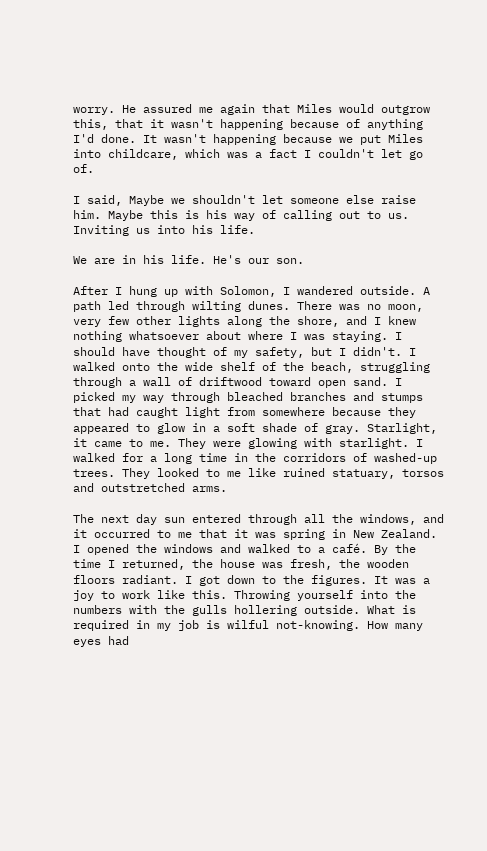worry. He assured me again that Miles would outgrow this, that it wasn't happening because of anything I'd done. It wasn't happening because we put Miles into childcare, which was a fact I couldn't let go of.

I said, Maybe we shouldn't let someone else raise him. Maybe this is his way of calling out to us. Inviting us into his life.

We are in his life. He's our son.

After I hung up with Solomon, I wandered outside. A path led through wilting dunes. There was no moon, very few other lights along the shore, and I knew nothing whatsoever about where I was staying. I should have thought of my safety, but I didn't. I walked onto the wide shelf of the beach, struggling through a wall of driftwood toward open sand. I picked my way through bleached branches and stumps that had caught light from somewhere because they appeared to glow in a soft shade of gray. Starlight, it came to me. They were glowing with starlight. I walked for a long time in the corridors of washed-up trees. They looked to me like ruined statuary, torsos and outstretched arms.

The next day sun entered through all the windows, and it occurred to me that it was spring in New Zealand. I opened the windows and walked to a café. By the time I returned, the house was fresh, the wooden floors radiant. I got down to the figures. It was a joy to work like this. Throwing yourself into the numbers with the gulls hollering outside. What is required in my job is wilful not-knowing. How many eyes had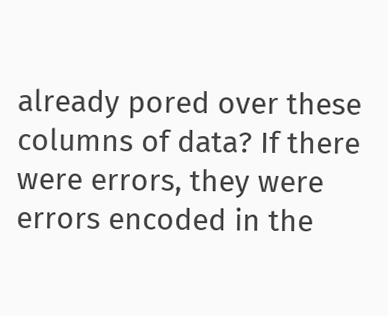already pored over these columns of data? If there were errors, they were errors encoded in the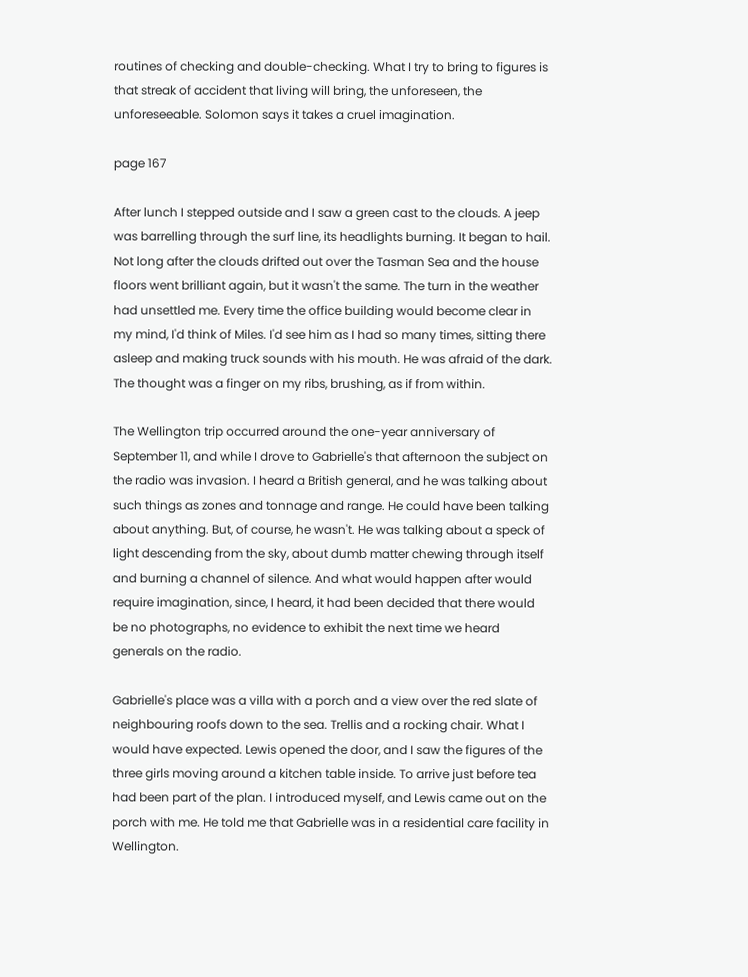routines of checking and double-checking. What I try to bring to figures is that streak of accident that living will bring, the unforeseen, the unforeseeable. Solomon says it takes a cruel imagination.

page 167

After lunch I stepped outside and I saw a green cast to the clouds. A jeep was barrelling through the surf line, its headlights burning. It began to hail. Not long after the clouds drifted out over the Tasman Sea and the house floors went brilliant again, but it wasn't the same. The turn in the weather had unsettled me. Every time the office building would become clear in my mind, I'd think of Miles. I'd see him as I had so many times, sitting there asleep and making truck sounds with his mouth. He was afraid of the dark. The thought was a finger on my ribs, brushing, as if from within.

The Wellington trip occurred around the one-year anniversary of September 11, and while I drove to Gabrielle's that afternoon the subject on the radio was invasion. I heard a British general, and he was talking about such things as zones and tonnage and range. He could have been talking about anything. But, of course, he wasn't. He was talking about a speck of light descending from the sky, about dumb matter chewing through itself and burning a channel of silence. And what would happen after would require imagination, since, I heard, it had been decided that there would be no photographs, no evidence to exhibit the next time we heard generals on the radio.

Gabrielle's place was a villa with a porch and a view over the red slate of neighbouring roofs down to the sea. Trellis and a rocking chair. What I would have expected. Lewis opened the door, and I saw the figures of the three girls moving around a kitchen table inside. To arrive just before tea had been part of the plan. I introduced myself, and Lewis came out on the porch with me. He told me that Gabrielle was in a residential care facility in Wellington.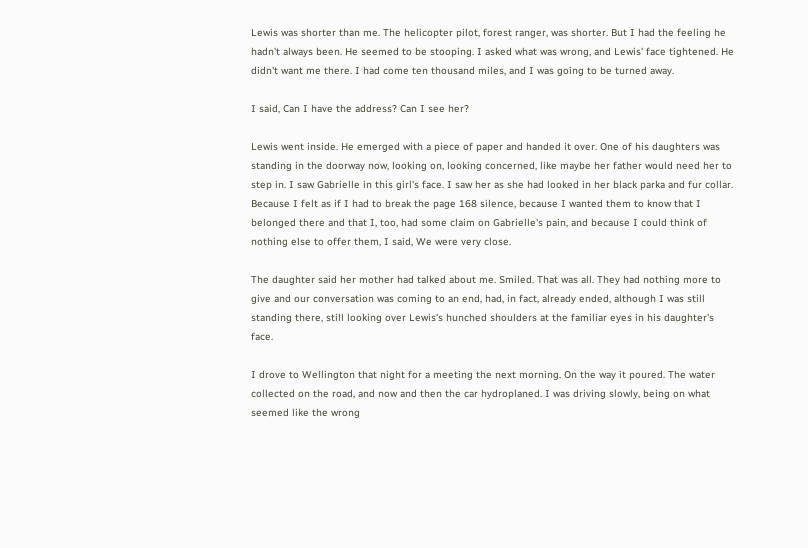Lewis was shorter than me. The helicopter pilot, forest ranger, was shorter. But I had the feeling he hadn't always been. He seemed to be stooping. I asked what was wrong, and Lewis' face tightened. He didn't want me there. I had come ten thousand miles, and I was going to be turned away.

I said, Can I have the address? Can I see her?

Lewis went inside. He emerged with a piece of paper and handed it over. One of his daughters was standing in the doorway now, looking on, looking concerned, like maybe her father would need her to step in. I saw Gabrielle in this girl's face. I saw her as she had looked in her black parka and fur collar. Because I felt as if I had to break the page 168 silence, because I wanted them to know that I belonged there and that I, too, had some claim on Gabrielle's pain, and because I could think of nothing else to offer them, I said, We were very close.

The daughter said her mother had talked about me. Smiled. That was all. They had nothing more to give and our conversation was coming to an end, had, in fact, already ended, although I was still standing there, still looking over Lewis's hunched shoulders at the familiar eyes in his daughter's face.

I drove to Wellington that night for a meeting the next morning. On the way it poured. The water collected on the road, and now and then the car hydroplaned. I was driving slowly, being on what seemed like the wrong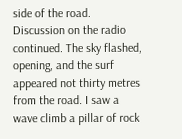side of the road. Discussion on the radio continued. The sky flashed, opening, and the surf appeared not thirty metres from the road. I saw a wave climb a pillar of rock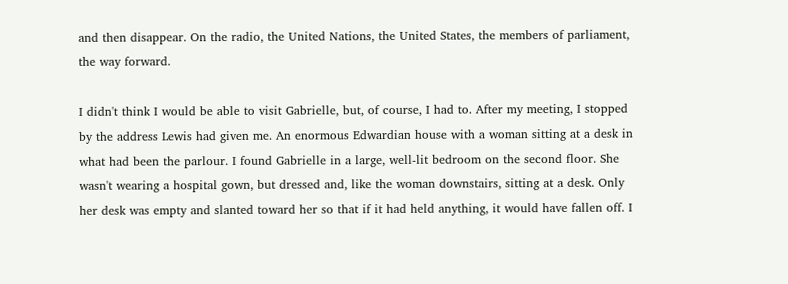and then disappear. On the radio, the United Nations, the United States, the members of parliament, the way forward.

I didn't think I would be able to visit Gabrielle, but, of course, I had to. After my meeting, I stopped by the address Lewis had given me. An enormous Edwardian house with a woman sitting at a desk in what had been the parlour. I found Gabrielle in a large, well-lit bedroom on the second floor. She wasn't wearing a hospital gown, but dressed and, like the woman downstairs, sitting at a desk. Only her desk was empty and slanted toward her so that if it had held anything, it would have fallen off. I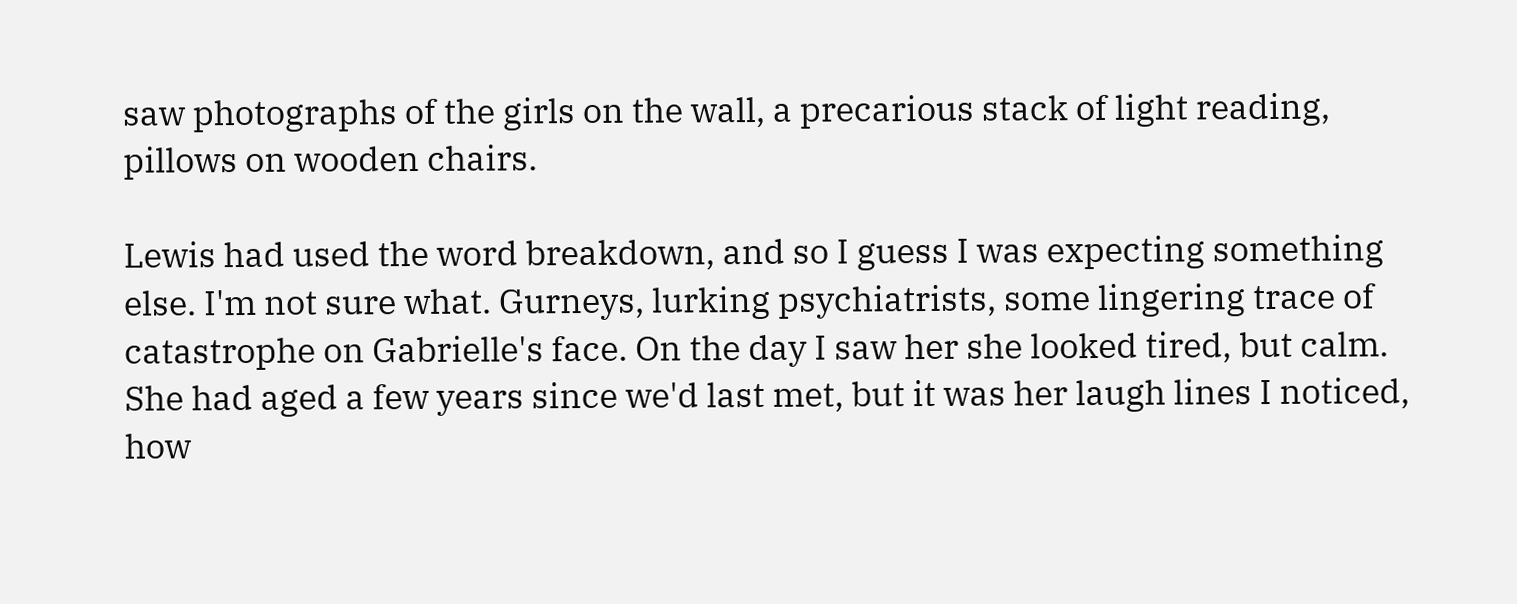saw photographs of the girls on the wall, a precarious stack of light reading, pillows on wooden chairs.

Lewis had used the word breakdown, and so I guess I was expecting something else. I'm not sure what. Gurneys, lurking psychiatrists, some lingering trace of catastrophe on Gabrielle's face. On the day I saw her she looked tired, but calm. She had aged a few years since we'd last met, but it was her laugh lines I noticed, how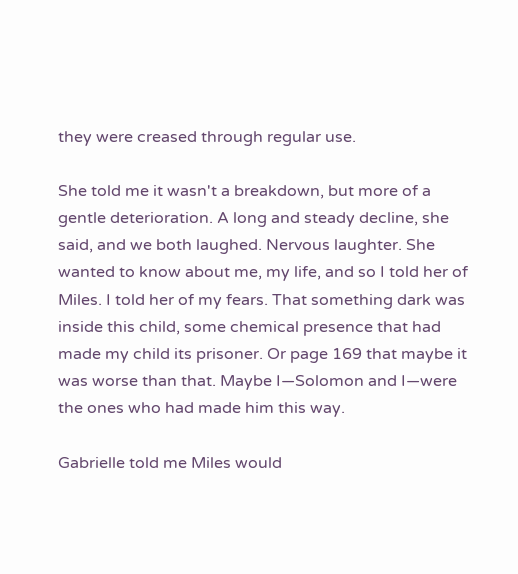they were creased through regular use.

She told me it wasn't a breakdown, but more of a gentle deterioration. A long and steady decline, she said, and we both laughed. Nervous laughter. She wanted to know about me, my life, and so I told her of Miles. I told her of my fears. That something dark was inside this child, some chemical presence that had made my child its prisoner. Or page 169 that maybe it was worse than that. Maybe I—Solomon and I—were the ones who had made him this way.

Gabrielle told me Miles would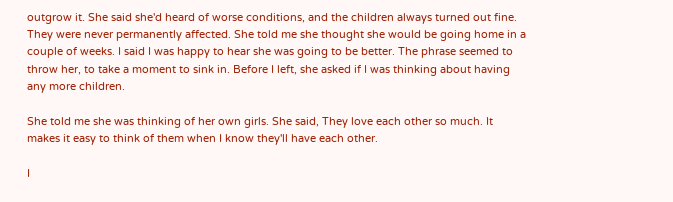outgrow it. She said she'd heard of worse conditions, and the children always turned out fine. They were never permanently affected. She told me she thought she would be going home in a couple of weeks. I said I was happy to hear she was going to be better. The phrase seemed to throw her, to take a moment to sink in. Before I left, she asked if I was thinking about having any more children.

She told me she was thinking of her own girls. She said, They love each other so much. It makes it easy to think of them when I know they'll have each other.

I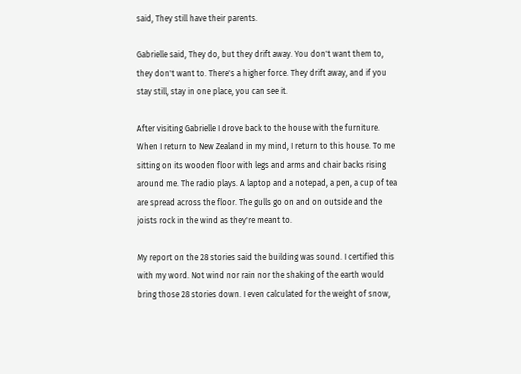said, They still have their parents.

Gabrielle said, They do, but they drift away. You don't want them to, they don't want to. There's a higher force. They drift away, and if you stay still, stay in one place, you can see it.

After visiting Gabrielle I drove back to the house with the furniture. When I return to New Zealand in my mind, I return to this house. To me sitting on its wooden floor with legs and arms and chair backs rising around me. The radio plays. A laptop and a notepad, a pen, a cup of tea are spread across the floor. The gulls go on and on outside and the joists rock in the wind as they're meant to.

My report on the 28 stories said the building was sound. I certified this with my word. Not wind nor rain nor the shaking of the earth would bring those 28 stories down. I even calculated for the weight of snow,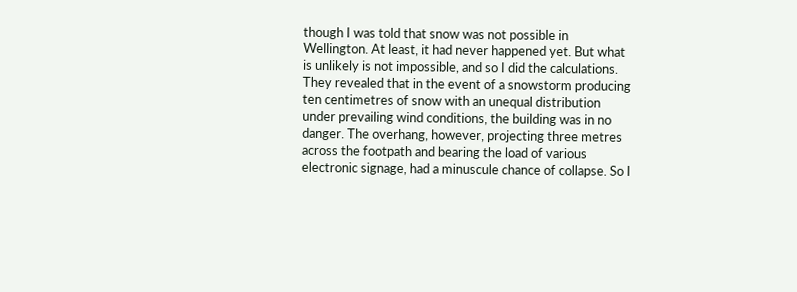though I was told that snow was not possible in Wellington. At least, it had never happened yet. But what is unlikely is not impossible, and so I did the calculations. They revealed that in the event of a snowstorm producing ten centimetres of snow with an unequal distribution under prevailing wind conditions, the building was in no danger. The overhang, however, projecting three metres across the footpath and bearing the load of various electronic signage, had a minuscule chance of collapse. So I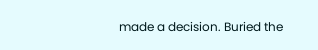made a decision. Buried the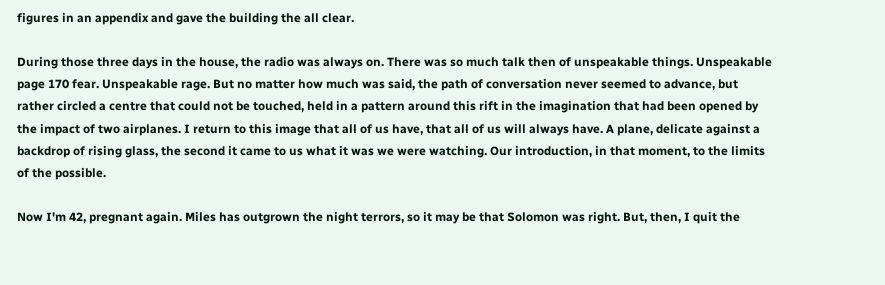figures in an appendix and gave the building the all clear.

During those three days in the house, the radio was always on. There was so much talk then of unspeakable things. Unspeakable page 170 fear. Unspeakable rage. But no matter how much was said, the path of conversation never seemed to advance, but rather circled a centre that could not be touched, held in a pattern around this rift in the imagination that had been opened by the impact of two airplanes. I return to this image that all of us have, that all of us will always have. A plane, delicate against a backdrop of rising glass, the second it came to us what it was we were watching. Our introduction, in that moment, to the limits of the possible.

Now I'm 42, pregnant again. Miles has outgrown the night terrors, so it may be that Solomon was right. But, then, I quit the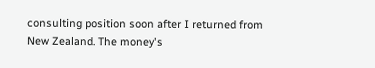consulting position soon after I returned from New Zealand. The money's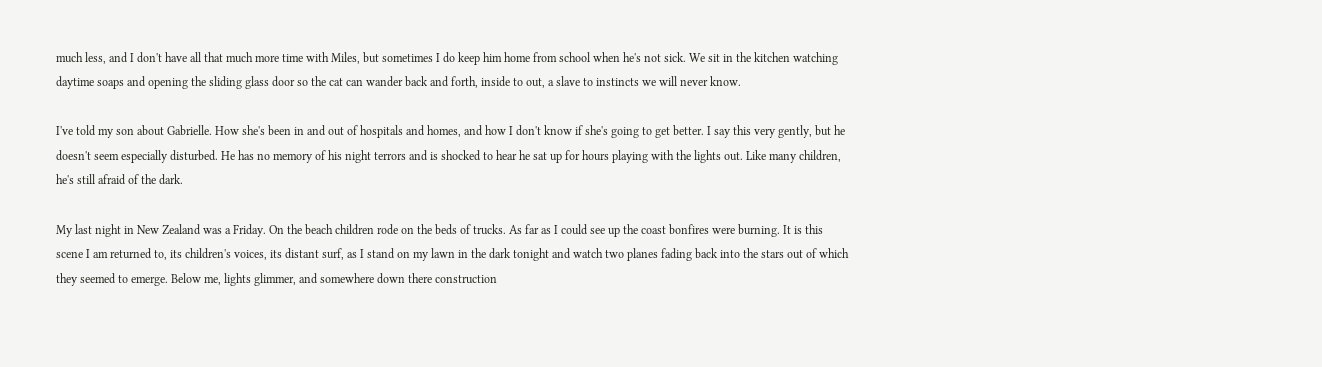much less, and I don't have all that much more time with Miles, but sometimes I do keep him home from school when he's not sick. We sit in the kitchen watching daytime soaps and opening the sliding glass door so the cat can wander back and forth, inside to out, a slave to instincts we will never know.

I've told my son about Gabrielle. How she's been in and out of hospitals and homes, and how I don't know if she's going to get better. I say this very gently, but he doesn't seem especially disturbed. He has no memory of his night terrors and is shocked to hear he sat up for hours playing with the lights out. Like many children, he's still afraid of the dark.

My last night in New Zealand was a Friday. On the beach children rode on the beds of trucks. As far as I could see up the coast bonfires were burning. It is this scene I am returned to, its children's voices, its distant surf, as I stand on my lawn in the dark tonight and watch two planes fading back into the stars out of which they seemed to emerge. Below me, lights glimmer, and somewhere down there construction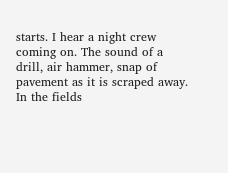starts. I hear a night crew coming on. The sound of a drill, air hammer, snap of pavement as it is scraped away. In the fields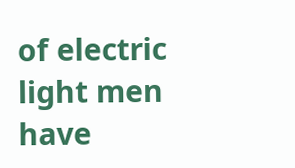of electric light men have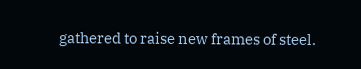gathered to raise new frames of steel.